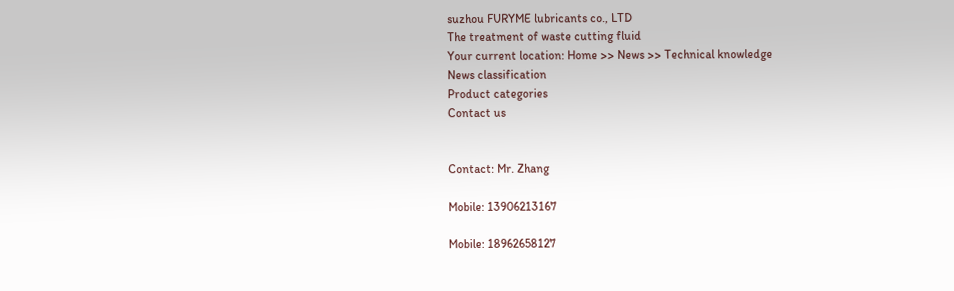suzhou FURYME lubricants co., LTD
The treatment of waste cutting fluid
Your current location: Home >> News >> Technical knowledge
News classification
Product categories
Contact us


Contact: Mr. Zhang

Mobile: 13906213167

Mobile: 18962658127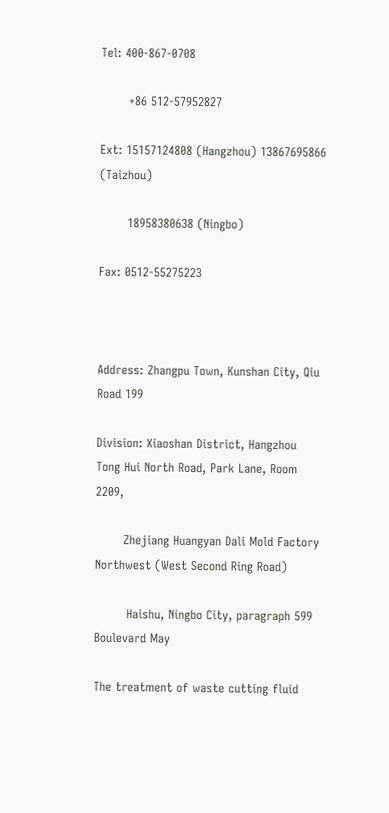Tel: 400-867-0708

       +86 512-57952827

Ext: 15157124808 (Hangzhou) 13867695866 (Taizhou)

       18958380638 (Ningbo)

Fax: 0512-55275223



Address: Zhangpu Town, Kunshan City, Qiu Road 199

Division: Xiaoshan District, Hangzhou Tong Hui North Road, Park Lane, Room 2209,

       Zhejiang Huangyan Dali Mold Factory Northwest (West Second Ring Road)

        Haishu, Ningbo City, paragraph 599 Boulevard May

The treatment of waste cutting fluid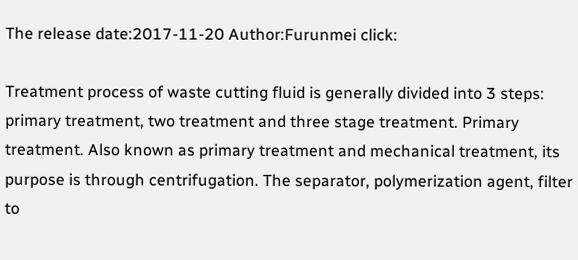The release date:2017-11-20 Author:Furunmei click:

Treatment process of waste cutting fluid is generally divided into 3 steps: primary treatment, two treatment and three stage treatment. Primary treatment. Also known as primary treatment and mechanical treatment, its purpose is through centrifugation. The separator, polymerization agent, filter to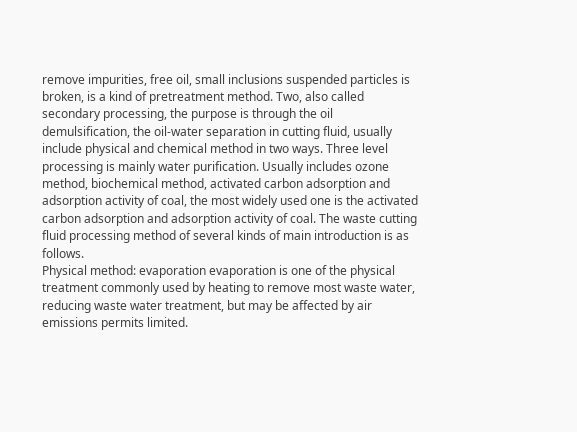remove impurities, free oil, small inclusions suspended particles is broken, is a kind of pretreatment method. Two, also called secondary processing, the purpose is through the oil demulsification, the oil-water separation in cutting fluid, usually include physical and chemical method in two ways. Three level processing is mainly water purification. Usually includes ozone method, biochemical method, activated carbon adsorption and adsorption activity of coal, the most widely used one is the activated carbon adsorption and adsorption activity of coal. The waste cutting fluid processing method of several kinds of main introduction is as follows.
Physical method: evaporation evaporation is one of the physical treatment commonly used by heating to remove most waste water, reducing waste water treatment, but may be affected by air emissions permits limited.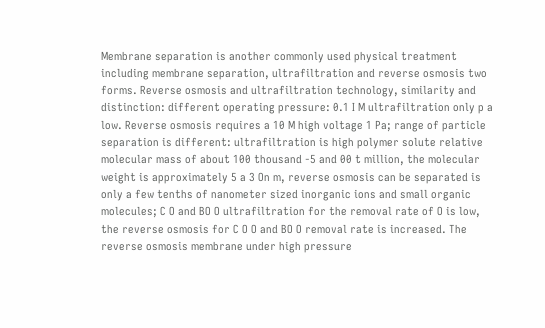Membrane separation is another commonly used physical treatment including membrane separation, ultrafiltration and reverse osmosis two forms. Reverse osmosis and ultrafiltration technology, similarity and distinction: different operating pressure: 0.1 I M ultrafiltration only p a low. Reverse osmosis requires a 10 M high voltage 1 Pa; range of particle separation is different: ultrafiltration is high polymer solute relative molecular mass of about 100 thousand -5 and 00 t million, the molecular weight is approximately 5 a 3 On m, reverse osmosis can be separated is only a few tenths of nanometer sized inorganic ions and small organic molecules; C O and BO O ultrafiltration for the removal rate of O is low, the reverse osmosis for C O O and BO O removal rate is increased. The reverse osmosis membrane under high pressure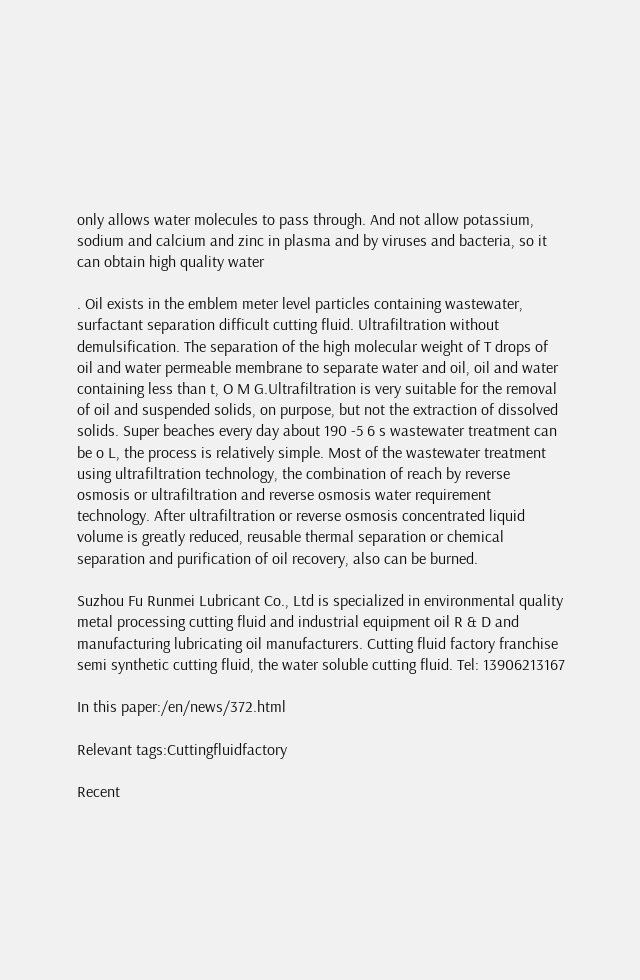only allows water molecules to pass through. And not allow potassium, sodium and calcium and zinc in plasma and by viruses and bacteria, so it can obtain high quality water

. Oil exists in the emblem meter level particles containing wastewater, surfactant separation difficult cutting fluid. Ultrafiltration without demulsification. The separation of the high molecular weight of T drops of oil and water permeable membrane to separate water and oil, oil and water containing less than t, O M G.Ultrafiltration is very suitable for the removal of oil and suspended solids, on purpose, but not the extraction of dissolved solids. Super beaches every day about 190 -5 6 s wastewater treatment can be o L, the process is relatively simple. Most of the wastewater treatment using ultrafiltration technology, the combination of reach by reverse osmosis or ultrafiltration and reverse osmosis water requirement technology. After ultrafiltration or reverse osmosis concentrated liquid volume is greatly reduced, reusable thermal separation or chemical separation and purification of oil recovery, also can be burned.

Suzhou Fu Runmei Lubricant Co., Ltd is specialized in environmental quality metal processing cutting fluid and industrial equipment oil R & D and manufacturing lubricating oil manufacturers. Cutting fluid factory franchise semi synthetic cutting fluid, the water soluble cutting fluid. Tel: 13906213167

In this paper:/en/news/372.html

Relevant tags:Cuttingfluidfactory

Recent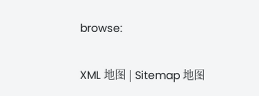browse:

XML 地图 | Sitemap 地图